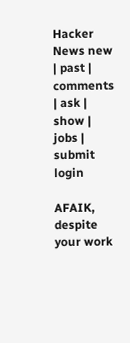Hacker News new | past | comments | ask | show | jobs | submit login

AFAIK, despite your work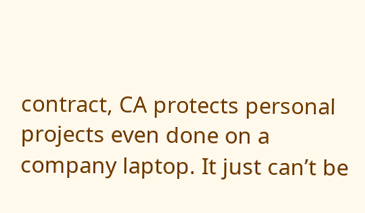contract, CA protects personal projects even done on a company laptop. It just can’t be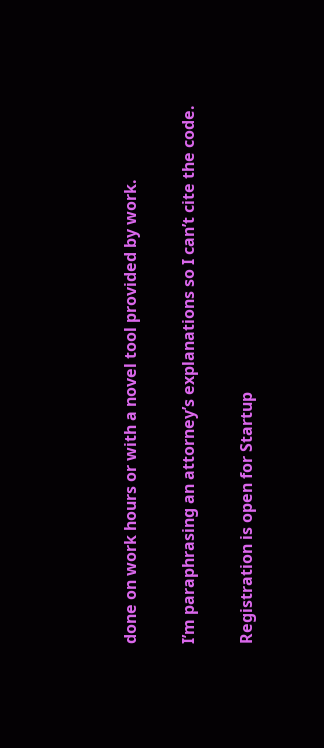done on work hours or with a novel tool provided by work.

I’m paraphrasing an attorney’s explanations so I can’t cite the code.

Registration is open for Startup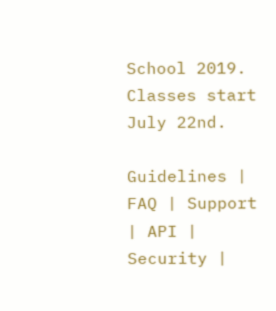School 2019. Classes start July 22nd.

Guidelines | FAQ | Support | API | Security |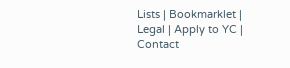Lists | Bookmarklet | Legal | Apply to YC | Contact